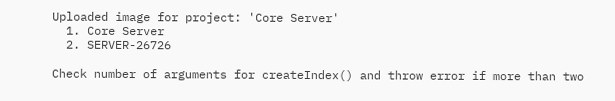Uploaded image for project: 'Core Server'
  1. Core Server
  2. SERVER-26726

Check number of arguments for createIndex() and throw error if more than two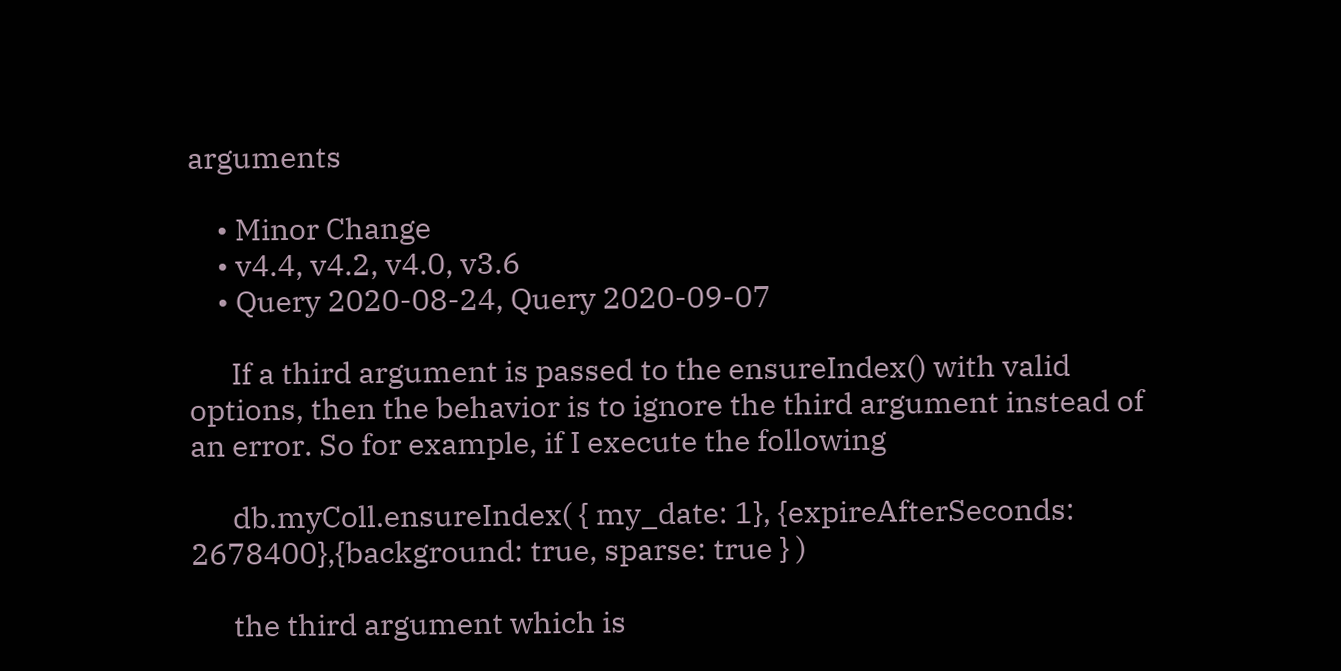arguments

    • Minor Change
    • v4.4, v4.2, v4.0, v3.6
    • Query 2020-08-24, Query 2020-09-07

      If a third argument is passed to the ensureIndex() with valid options, then the behavior is to ignore the third argument instead of an error. So for example, if I execute the following

      db.myColl.ensureIndex( { my_date: 1}, {expireAfterSeconds: 2678400},{background: true, sparse: true } )

      the third argument which is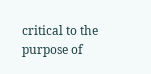critical to the purpose of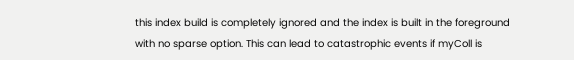this index build is completely ignored and the index is built in the foreground with no sparse option. This can lead to catastrophic events if myColl is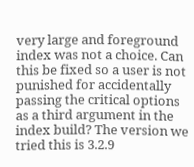very large and foreground index was not a choice. Can this be fixed so a user is not punished for accidentally passing the critical options as a third argument in the index build? The version we tried this is 3.2.9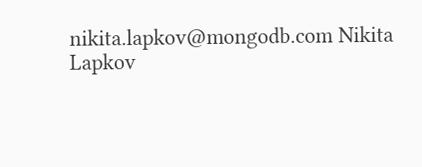nikita.lapkov@mongodb.com Nikita Lapkov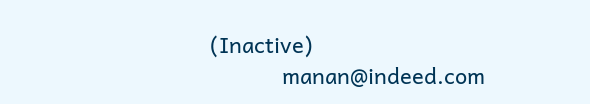(Inactive)
            manan@indeed.com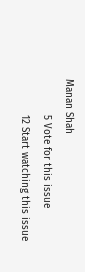Manan Shah
            5 Vote for this issue
            12 Start watching this issue